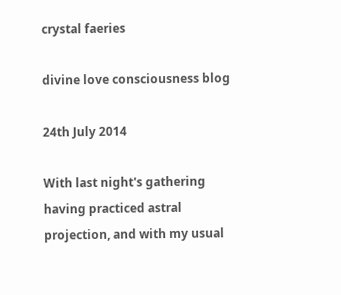crystal faeries

divine love consciousness blog

24th July 2014

With last night's gathering having practiced astral projection, and with my usual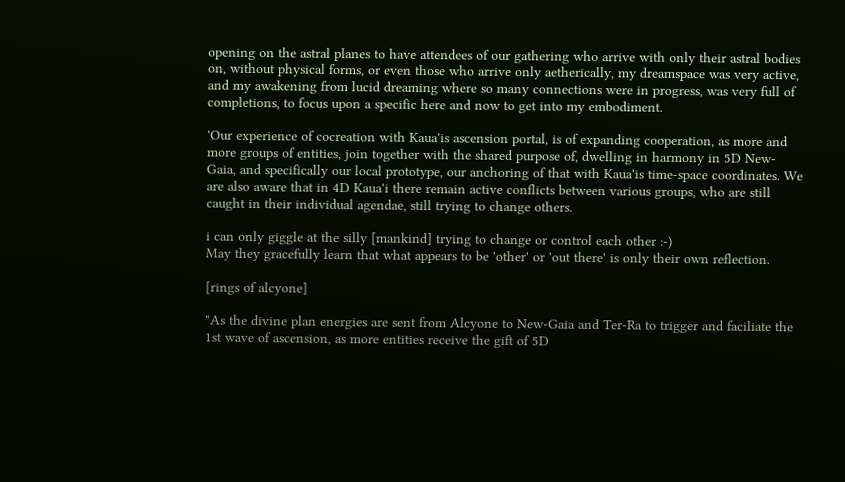opening on the astral planes to have attendees of our gathering who arrive with only their astral bodies on, without physical forms, or even those who arrive only aetherically, my dreamspace was very active, and my awakening from lucid dreaming where so many connections were in progress, was very full of completions, to focus upon a specific here and now to get into my embodiment.

'Our experience of cocreation with Kaua'is ascension portal, is of expanding cooperation, as more and more groups of entities, join together with the shared purpose of, dwelling in harmony in 5D New-Gaia, and specifically our local prototype, our anchoring of that with Kaua'is time-space coordinates. We are also aware that in 4D Kaua'i there remain active conflicts between various groups, who are still caught in their individual agendae, still trying to change others.

i can only giggle at the silly [mankind] trying to change or control each other :-)
May they gracefully learn that what appears to be 'other' or 'out there' is only their own reflection.

[rings of alcyone]

"As the divine plan energies are sent from Alcyone to New-Gaia and Ter-Ra to trigger and faciliate the 1st wave of ascension, as more entities receive the gift of 5D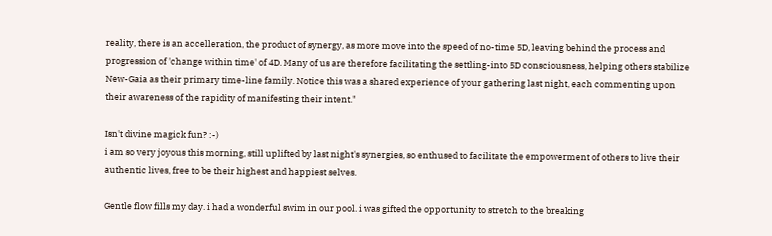reality, there is an accelleration, the product of synergy, as more move into the speed of no-time 5D, leaving behind the process and progression of 'change within time' of 4D. Many of us are therefore facilitating the settling-into 5D consciousness, helping others stabilize New-Gaia as their primary time-line family. Notice this was a shared experience of your gathering last night, each commenting upon their awareness of the rapidity of manifesting their intent."

Isn't divine magick fun? :-)
i am so very joyous this morning, still uplifted by last night's synergies, so enthused to facilitate the empowerment of others to live their authentic lives, free to be their highest and happiest selves.

Gentle flow fills my day. i had a wonderful swim in our pool. i was gifted the opportunity to stretch to the breaking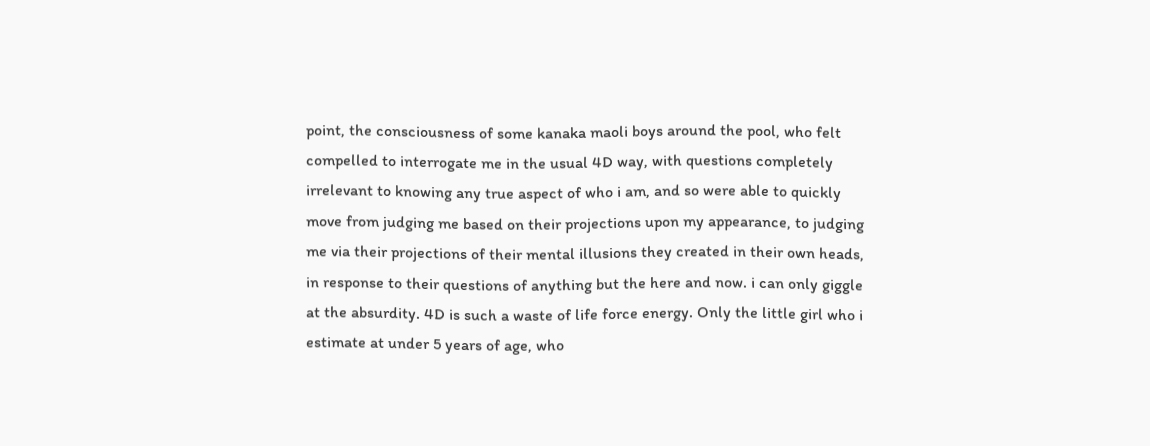point, the consciousness of some kanaka maoli boys around the pool, who felt compelled to interrogate me in the usual 4D way, with questions completely irrelevant to knowing any true aspect of who i am, and so were able to quickly move from judging me based on their projections upon my appearance, to judging me via their projections of their mental illusions they created in their own heads, in response to their questions of anything but the here and now. i can only giggle at the absurdity. 4D is such a waste of life force energy. Only the little girl who i estimate at under 5 years of age, who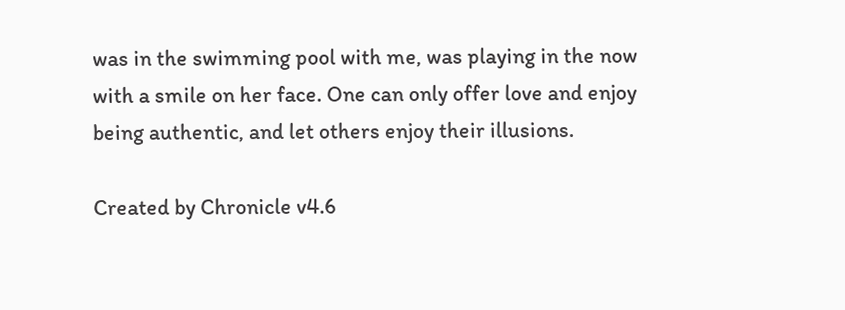was in the swimming pool with me, was playing in the now with a smile on her face. One can only offer love and enjoy being authentic, and let others enjoy their illusions.

Created by Chronicle v4.6